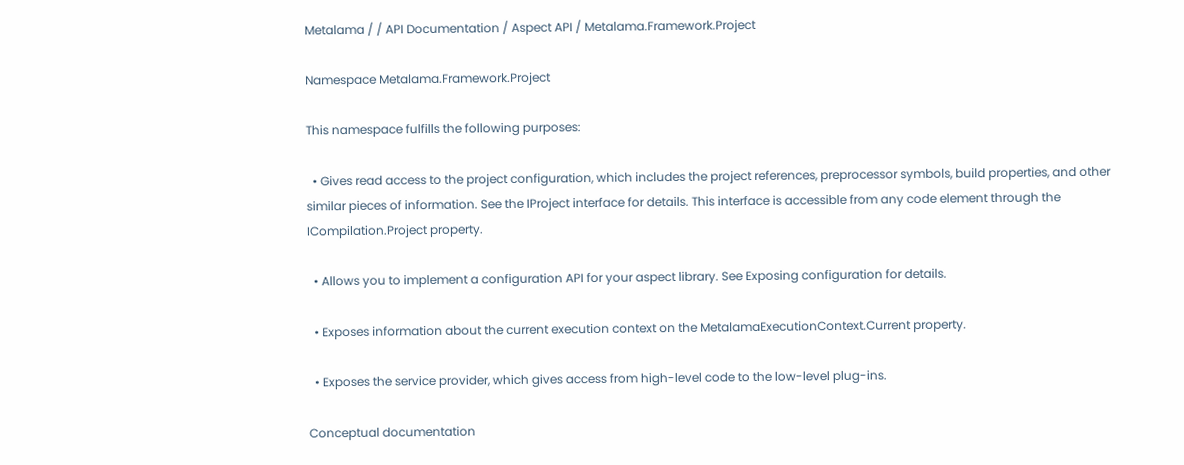Metalama / / API Documentation / Aspect API / Metalama.Framework.Project

Namespace Metalama.Framework.Project

This namespace fulfills the following purposes:

  • Gives read access to the project configuration, which includes the project references, preprocessor symbols, build properties, and other similar pieces of information. See the IProject interface for details. This interface is accessible from any code element through the ICompilation.Project property.

  • Allows you to implement a configuration API for your aspect library. See Exposing configuration for details.

  • Exposes information about the current execution context on the MetalamaExecutionContext.Current property.

  • Exposes the service provider, which gives access from high-level code to the low-level plug-ins.

Conceptual documentation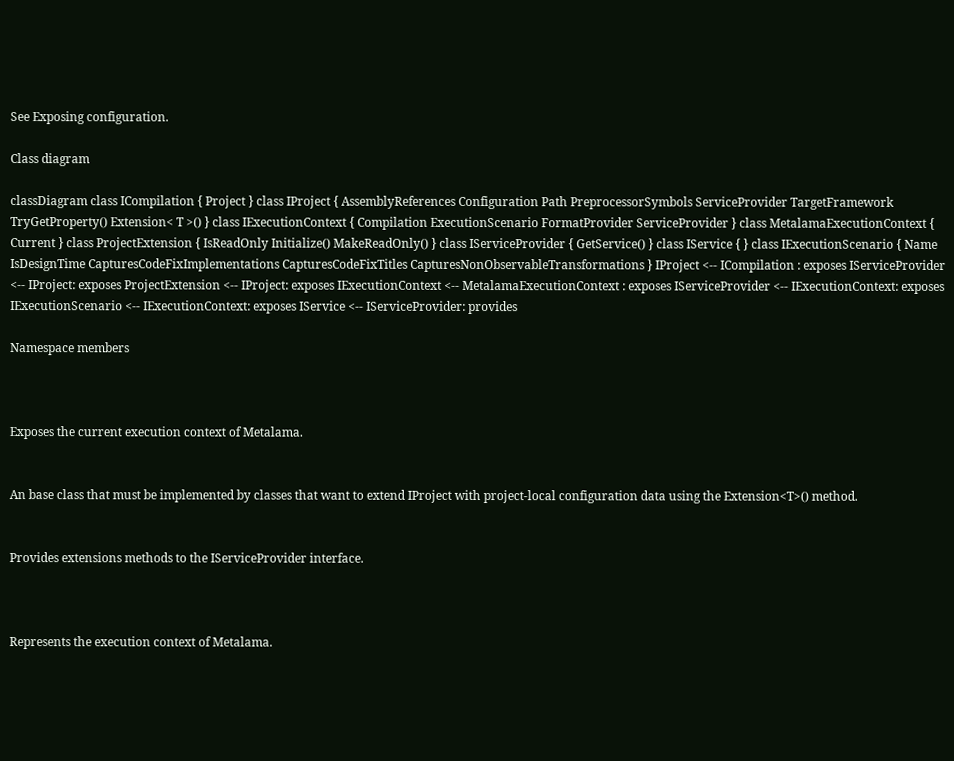See Exposing configuration.

Class diagram

classDiagram class ICompilation { Project } class IProject { AssemblyReferences Configuration Path PreprocessorSymbols ServiceProvider TargetFramework TryGetProperty() Extension< T >() } class IExecutionContext { Compilation ExecutionScenario FormatProvider ServiceProvider } class MetalamaExecutionContext { Current } class ProjectExtension { IsReadOnly Initialize() MakeReadOnly() } class IServiceProvider { GetService() } class IService { } class IExecutionScenario { Name IsDesignTime CapturesCodeFixImplementations CapturesCodeFixTitles CapturesNonObservableTransformations } IProject <-- ICompilation : exposes IServiceProvider <-- IProject: exposes ProjectExtension <-- IProject: exposes IExecutionContext <-- MetalamaExecutionContext : exposes IServiceProvider <-- IExecutionContext: exposes IExecutionScenario <-- IExecutionContext: exposes IService <-- IServiceProvider: provides

Namespace members



Exposes the current execution context of Metalama.


An base class that must be implemented by classes that want to extend IProject with project-local configuration data using the Extension<T>() method.


Provides extensions methods to the IServiceProvider interface.



Represents the execution context of Metalama.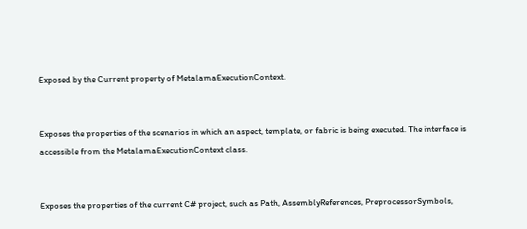Exposed by the Current property of MetalamaExecutionContext.


Exposes the properties of the scenarios in which an aspect, template, or fabric is being executed. The interface is accessible from the MetalamaExecutionContext class.


Exposes the properties of the current C# project, such as Path, AssemblyReferences, PreprocessorSymbols,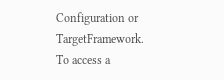Configuration or TargetFramework. To access a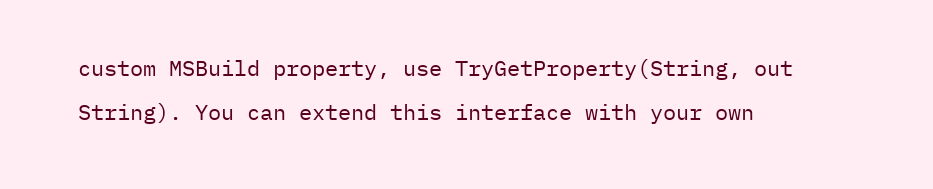custom MSBuild property, use TryGetProperty(String, out String). You can extend this interface with your own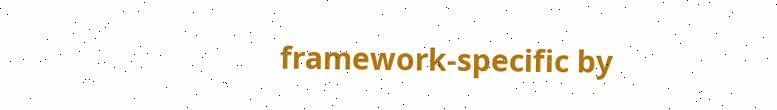framework-specific by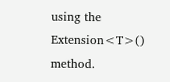using the Extension<T>() method.